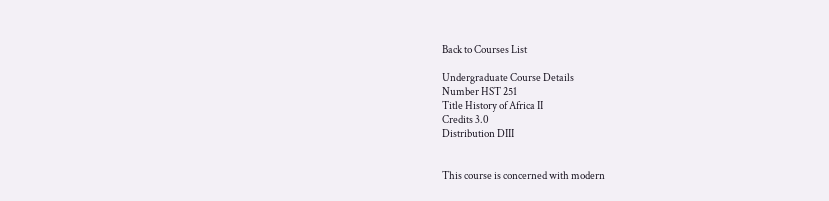Back to Courses List

Undergraduate Course Details
Number HST 251
Title History of Africa II
Credits 3.0
Distribution DIII


This course is concerned with modern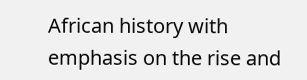African history with emphasis on the rise and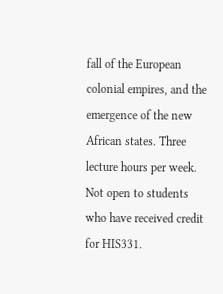fall of the European colonial empires, and the emergence of the new African states. Three lecture hours per week. Not open to students who have received credit for HIS331.